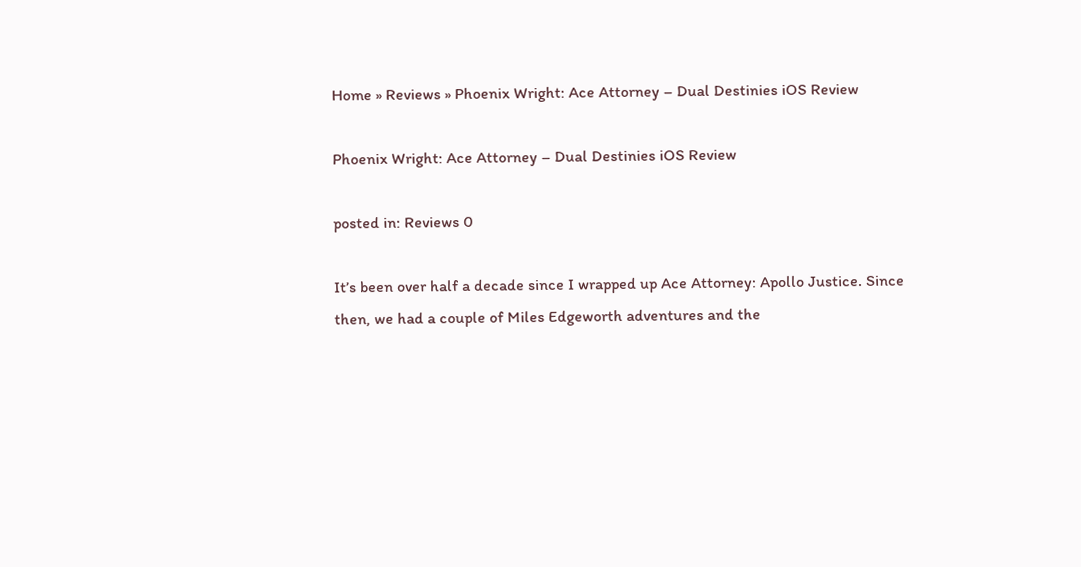Home » Reviews » Phoenix Wright: Ace Attorney – Dual Destinies iOS Review

Phoenix Wright: Ace Attorney – Dual Destinies iOS Review

posted in: Reviews 0

It’s been over half a decade since I wrapped up Ace Attorney: Apollo Justice. Since then, we had a couple of Miles Edgeworth adventures and the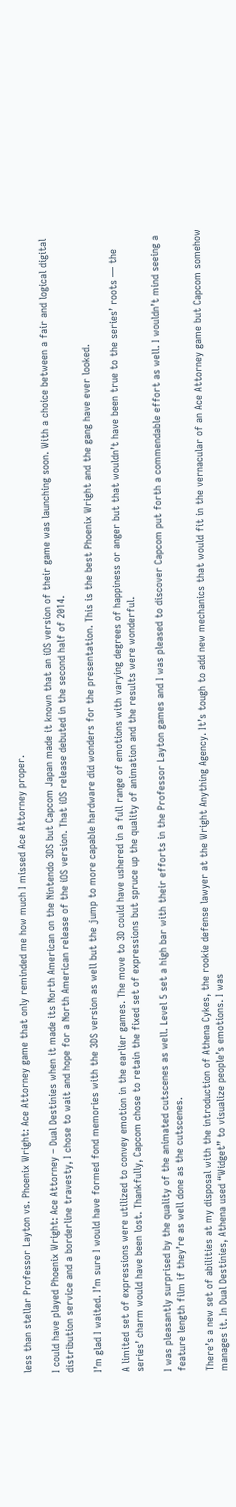less than stellar Professor Layton vs. Phoenix Wright: Ace Attorney game that only reminded me how much I missed Ace Attorney proper.

I could have played Phoenix Wright: Ace Attorney – Dual Destinies when it made its North American on the Nintendo 3DS but Capcom Japan made it known that an iOS version of their game was launching soon. With a choice between a fair and logical digital distribution service and a borderline travesty, I chose to wait and hope for a North American release of the iOS version. That iOS release debuted in the second half of 2014.

I’m glad I waited. I’m sure I would have formed fond memories with the 3DS version as well but the jump to more capable hardware did wonders for the presentation. This is the best Phoenix Wright and the gang have ever looked.

A limited set of expressions were utilized to convey emotion in the earlier games. The move to 3D could have ushered in a full range of emotions with varying degrees of happiness or anger but that wouldn’t have been true to the series’ roots — the series’ charm would have been lost. Thankfully, Capcom chose to retain the fixed set of expressions but spruce up the quality of animation and the results were wonderful.

I was pleasantly surprised by the quality of the animated cutscenes as well. Level 5 set a high bar with their efforts in the Professor Layton games and I was pleased to discover Capcom put forth a commendable effort as well. I wouldn’t mind seeing a feature length film if they’re as well done as the cutscenes.

There’s a new set of abilities at my disposal with the introduction of Athena Cykes, the rookie defense lawyer at the Wright Anything Agency. It’s tough to add new mechanics that would fit in the vernacular of an Ace Attorney game but Capcom somehow manages it. In Dual Destinies, Athena used “Widget” to visualize people’s emotions. I was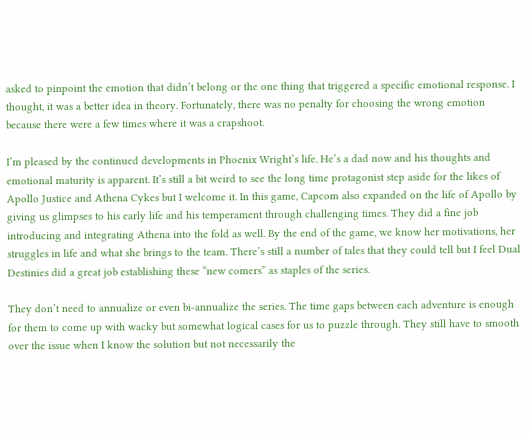asked to pinpoint the emotion that didn’t belong or the one thing that triggered a specific emotional response. I thought, it was a better idea in theory. Fortunately, there was no penalty for choosing the wrong emotion because there were a few times where it was a crapshoot.

I’m pleased by the continued developments in Phoenix Wright’s life. He’s a dad now and his thoughts and emotional maturity is apparent. It’s still a bit weird to see the long time protagonist step aside for the likes of Apollo Justice and Athena Cykes but I welcome it. In this game, Capcom also expanded on the life of Apollo by giving us glimpses to his early life and his temperament through challenging times. They did a fine job introducing and integrating Athena into the fold as well. By the end of the game, we know her motivations, her struggles in life and what she brings to the team. There’s still a number of tales that they could tell but I feel Dual Destinies did a great job establishing these “new comers” as staples of the series.

They don’t need to annualize or even bi-annualize the series. The time gaps between each adventure is enough for them to come up with wacky but somewhat logical cases for us to puzzle through. They still have to smooth over the issue when I know the solution but not necessarily the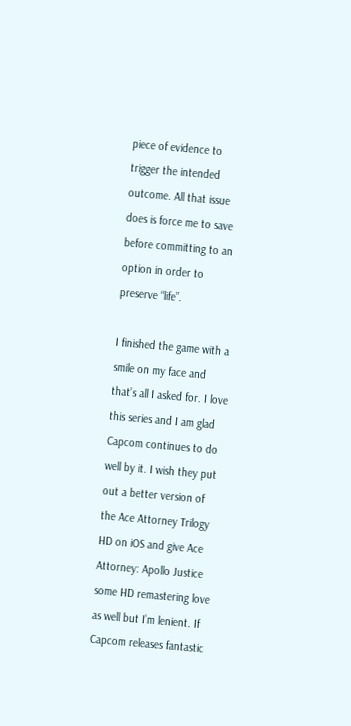piece of evidence to trigger the intended outcome. All that issue does is force me to save before committing to an option in order to preserve “life”.

I finished the game with a smile on my face and that’s all I asked for. I love this series and I am glad Capcom continues to do well by it. I wish they put out a better version of the Ace Attorney Trilogy HD on iOS and give Ace Attorney: Apollo Justice some HD remastering love as well but I’m lenient. If Capcom releases fantastic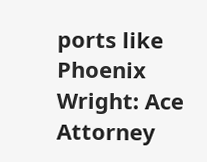ports like Phoenix Wright: Ace Attorney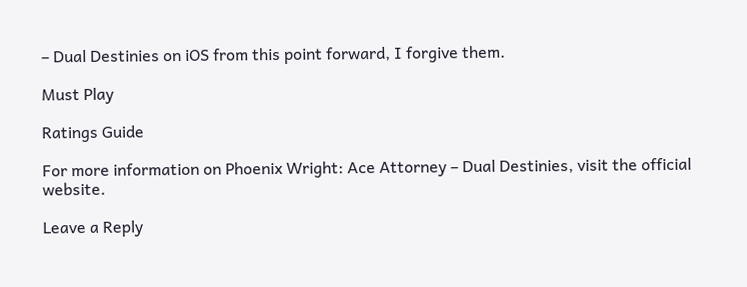– Dual Destinies on iOS from this point forward, I forgive them.

Must Play

Ratings Guide

For more information on Phoenix Wright: Ace Attorney – Dual Destinies, visit the official website.

Leave a Reply